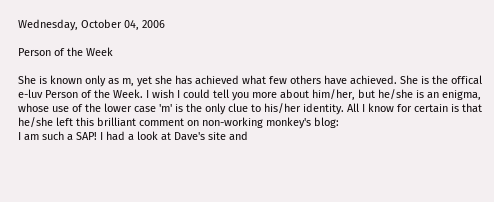Wednesday, October 04, 2006

Person of the Week

She is known only as m, yet she has achieved what few others have achieved. She is the offical e-luv Person of the Week. I wish I could tell you more about him/her, but he/she is an enigma, whose use of the lower case 'm' is the only clue to his/her identity. All I know for certain is that he/she left this brilliant comment on non-working monkey's blog:
I am such a SAP! I had a look at Dave's site and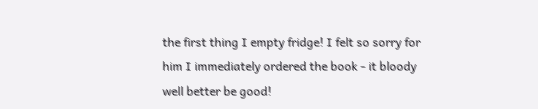the first thing I empty fridge! I felt so sorry for him I immediately ordered the book - it bloody well better be good!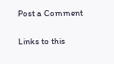Post a Comment

Links to this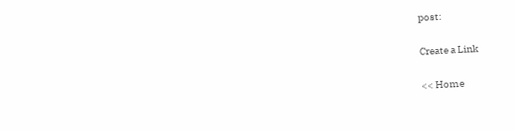post:

Create a Link

<< Home